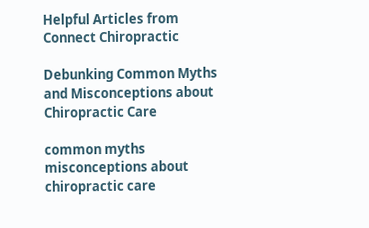Helpful Articles from Connect Chiropractic

Debunking Common Myths and Misconceptions about Chiropractic Care

common myths misconceptions about chiropractic care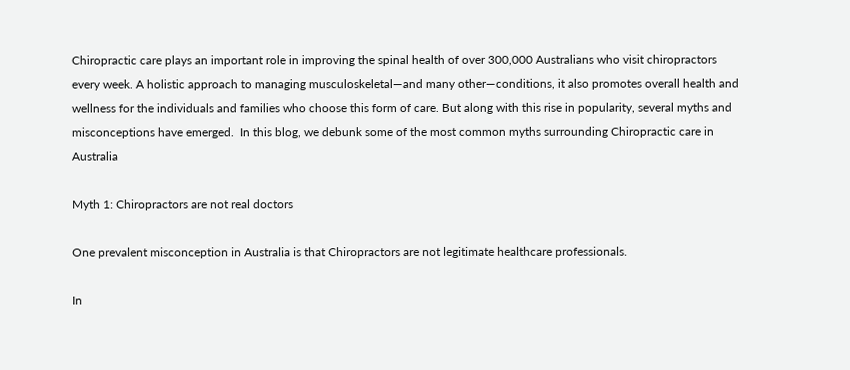Chiropractic care plays an important role in improving the spinal health of over 300,000 Australians who visit chiropractors every week. A holistic approach to managing musculoskeletal—and many other—conditions, it also promotes overall health and wellness for the individuals and families who choose this form of care. But along with this rise in popularity, several myths and misconceptions have emerged.  In this blog, we debunk some of the most common myths surrounding Chiropractic care in Australia

Myth 1: Chiropractors are not real doctors

One prevalent misconception in Australia is that Chiropractors are not legitimate healthcare professionals.

In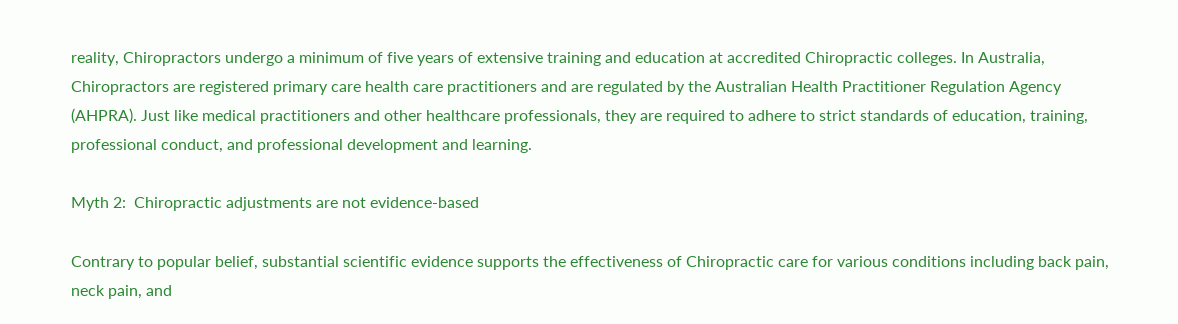reality, Chiropractors undergo a minimum of five years of extensive training and education at accredited Chiropractic colleges. In Australia, Chiropractors are registered primary care health care practitioners and are regulated by the Australian Health Practitioner Regulation Agency (AHPRA). Just like medical practitioners and other healthcare professionals, they are required to adhere to strict standards of education, training, professional conduct, and professional development and learning.

Myth 2:  Chiropractic adjustments are not evidence-based

Contrary to popular belief, substantial scientific evidence supports the effectiveness of Chiropractic care for various conditions including back pain, neck pain, and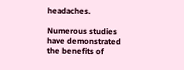headaches.

Numerous studies have demonstrated the benefits of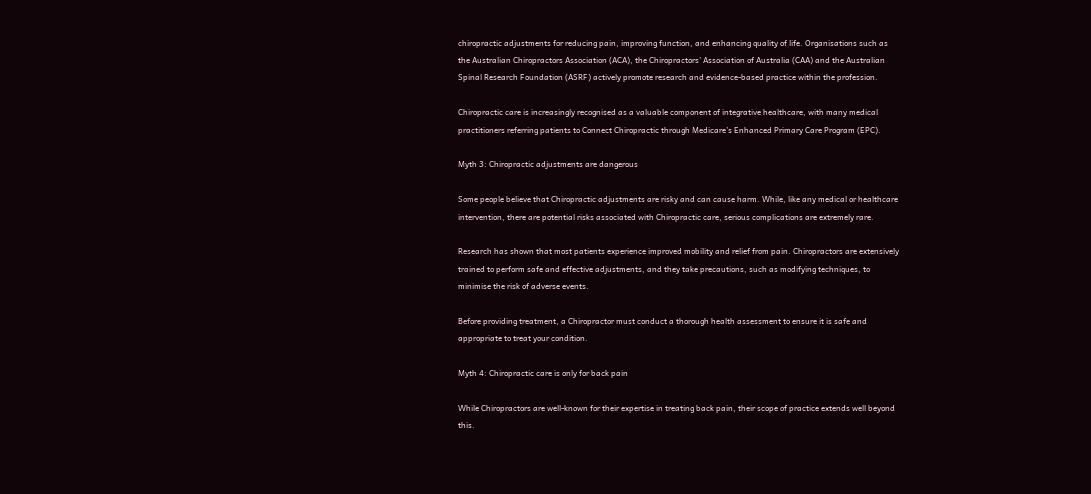chiropractic adjustments for reducing pain, improving function, and enhancing quality of life. Organisations such as the Australian Chiropractors Association (ACA), the Chiropractors’ Association of Australia (CAA) and the Australian Spinal Research Foundation (ASRF) actively promote research and evidence-based practice within the profession.

Chiropractic care is increasingly recognised as a valuable component of integrative healthcare, with many medical practitioners referring patients to Connect Chiropractic through Medicare’s Enhanced Primary Care Program (EPC).

Myth 3: Chiropractic adjustments are dangerous

Some people believe that Chiropractic adjustments are risky and can cause harm. While, like any medical or healthcare intervention, there are potential risks associated with Chiropractic care, serious complications are extremely rare.

Research has shown that most patients experience improved mobility and relief from pain. Chiropractors are extensively trained to perform safe and effective adjustments, and they take precautions, such as modifying techniques, to minimise the risk of adverse events.

Before providing treatment, a Chiropractor must conduct a thorough health assessment to ensure it is safe and appropriate to treat your condition.

Myth 4: Chiropractic care is only for back pain

While Chiropractors are well-known for their expertise in treating back pain, their scope of practice extends well beyond this.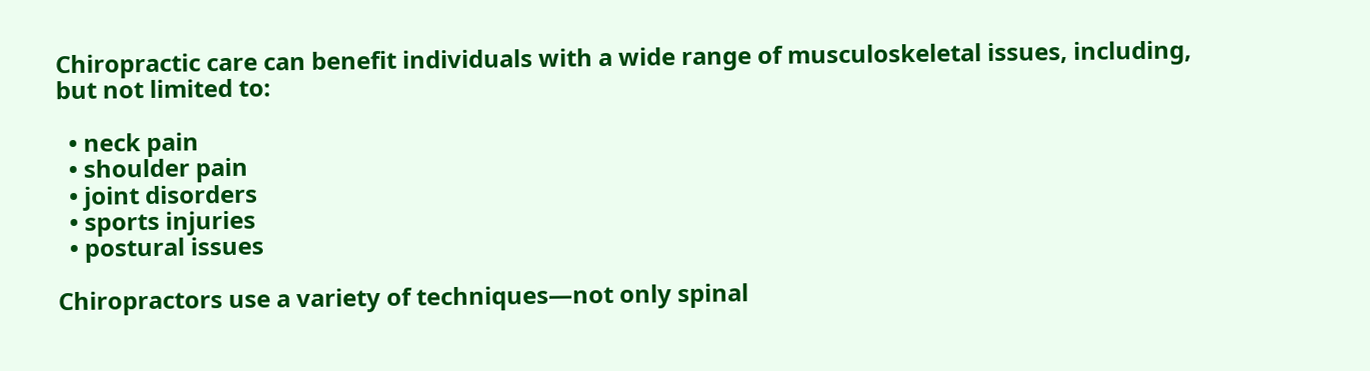Chiropractic care can benefit individuals with a wide range of musculoskeletal issues, including, but not limited to:

  • neck pain
  • shoulder pain
  • joint disorders
  • sports injuries
  • postural issues

Chiropractors use a variety of techniques—not only spinal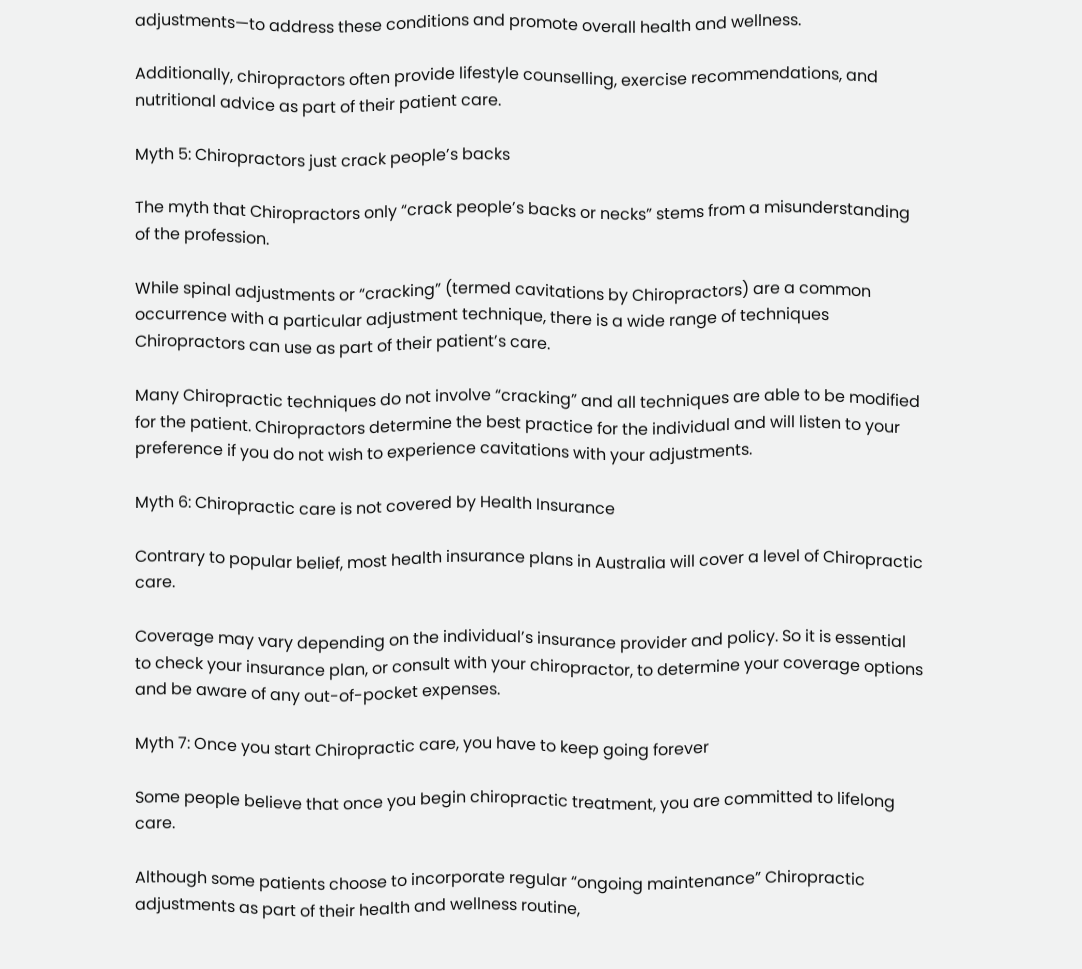adjustments—to address these conditions and promote overall health and wellness.

Additionally, chiropractors often provide lifestyle counselling, exercise recommendations, and nutritional advice as part of their patient care.

Myth 5: Chiropractors just crack people’s backs

The myth that Chiropractors only “crack people’s backs or necks” stems from a misunderstanding of the profession.

While spinal adjustments or “cracking” (termed cavitations by Chiropractors) are a common occurrence with a particular adjustment technique, there is a wide range of techniques Chiropractors can use as part of their patient’s care.

Many Chiropractic techniques do not involve “cracking” and all techniques are able to be modified for the patient. Chiropractors determine the best practice for the individual and will listen to your preference if you do not wish to experience cavitations with your adjustments.

Myth 6: Chiropractic care is not covered by Health Insurance

Contrary to popular belief, most health insurance plans in Australia will cover a level of Chiropractic care.

Coverage may vary depending on the individual’s insurance provider and policy. So it is essential to check your insurance plan, or consult with your chiropractor, to determine your coverage options and be aware of any out-of-pocket expenses.

Myth 7: Once you start Chiropractic care, you have to keep going forever

Some people believe that once you begin chiropractic treatment, you are committed to lifelong care.

Although some patients choose to incorporate regular “ongoing maintenance” Chiropractic adjustments as part of their health and wellness routine,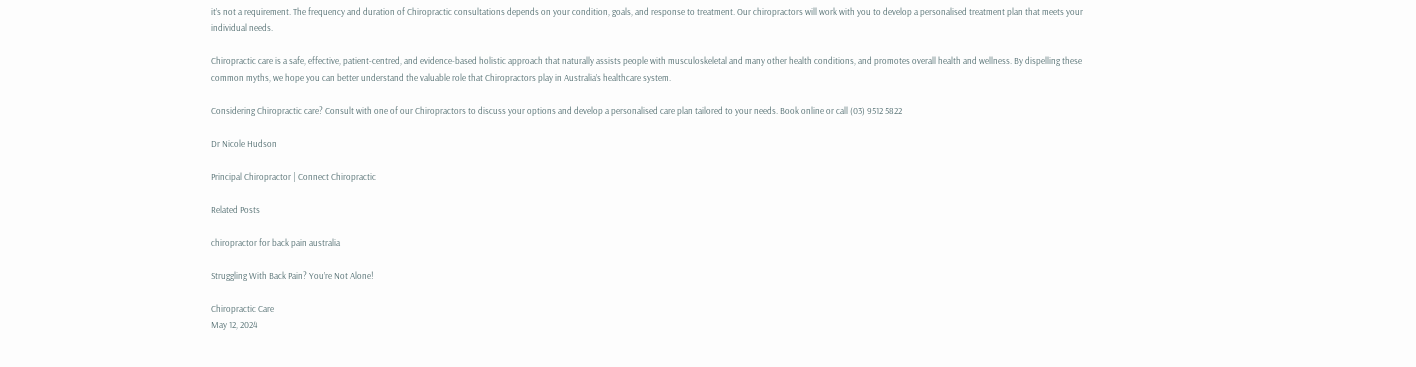it’s not a requirement. The frequency and duration of Chiropractic consultations depends on your condition, goals, and response to treatment. Our chiropractors will work with you to develop a personalised treatment plan that meets your individual needs.

Chiropractic care is a safe, effective, patient-centred, and evidence-based holistic approach that naturally assists people with musculoskeletal and many other health conditions, and promotes overall health and wellness. By dispelling these common myths, we hope you can better understand the valuable role that Chiropractors play in Australia’s healthcare system.

Considering Chiropractic care? Consult with one of our Chiropractors to discuss your options and develop a personalised care plan tailored to your needs. Book online or call (03) 9512 5822

Dr Nicole Hudson

Principal Chiropractor | Connect Chiropractic

Related Posts

chiropractor for back pain australia

Struggling With Back Pain? You’re Not Alone!

Chiropractic Care
May 12, 2024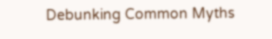Debunking Common Myths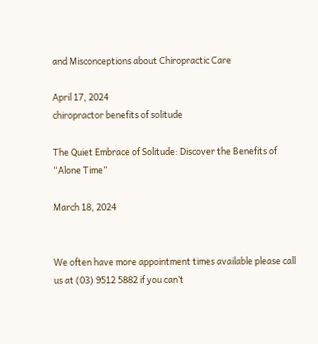and Misconceptions about Chiropractic Care

April 17, 2024
chiropractor benefits of solitude

The Quiet Embrace of Solitude: Discover the Benefits of “Alone Time”

March 18, 2024


We often have more appointment times available please call us at (03) 9512 5882 if you can’t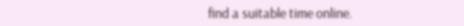find a suitable time online.